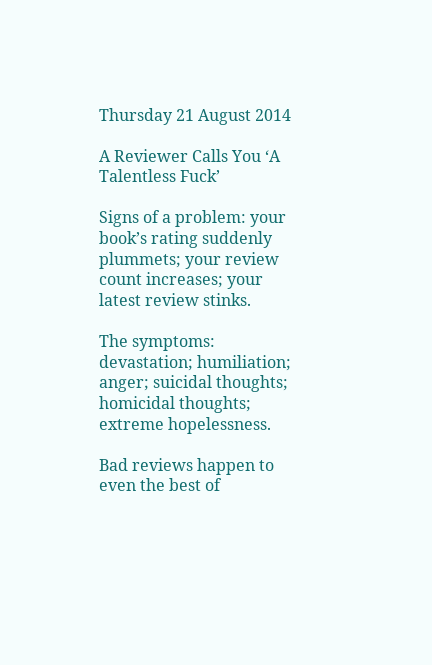Thursday 21 August 2014

A Reviewer Calls You ‘A Talentless Fuck’

Signs of a problem: your book’s rating suddenly plummets; your review count increases; your latest review stinks.

The symptoms: devastation; humiliation; anger; suicidal thoughts; homicidal thoughts; extreme hopelessness.

Bad reviews happen to even the best of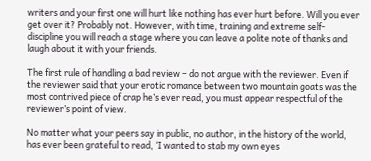writers and your first one will hurt like nothing has ever hurt before. Will you ever get over it? Probably not. However, with time, training and extreme self-discipline you will reach a stage where you can leave a polite note of thanks and laugh about it with your friends.

The first rule of handling a bad review – do not argue with the reviewer. Even if the reviewer said that your erotic romance between two mountain goats was the most contrived piece of crap he’s ever read, you must appear respectful of the reviewer’s point of view.

No matter what your peers say in public, no author, in the history of the world, has ever been grateful to read, ‘I wanted to stab my own eyes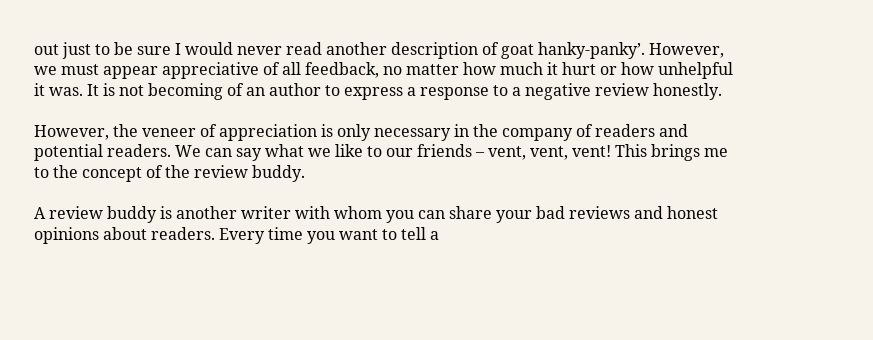out just to be sure I would never read another description of goat hanky-panky’. However, we must appear appreciative of all feedback, no matter how much it hurt or how unhelpful it was. It is not becoming of an author to express a response to a negative review honestly.

However, the veneer of appreciation is only necessary in the company of readers and potential readers. We can say what we like to our friends – vent, vent, vent! This brings me to the concept of the review buddy.

A review buddy is another writer with whom you can share your bad reviews and honest opinions about readers. Every time you want to tell a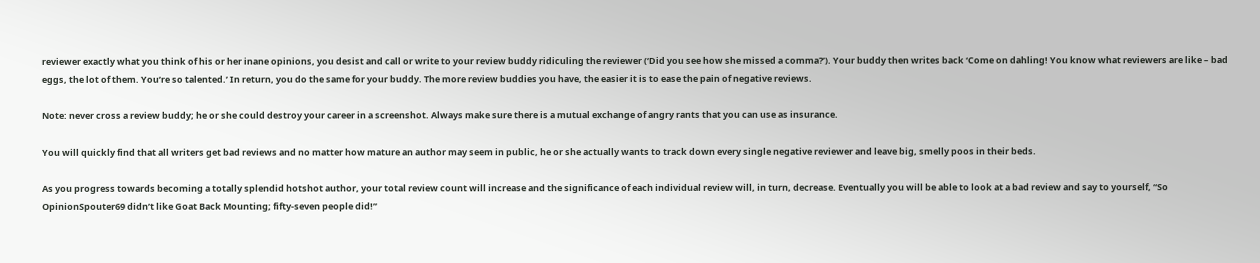reviewer exactly what you think of his or her inane opinions, you desist and call or write to your review buddy ridiculing the reviewer (‘Did you see how she missed a comma?’). Your buddy then writes back ‘Come on dahling! You know what reviewers are like – bad eggs, the lot of them. You’re so talented.’ In return, you do the same for your buddy. The more review buddies you have, the easier it is to ease the pain of negative reviews.

Note: never cross a review buddy; he or she could destroy your career in a screenshot. Always make sure there is a mutual exchange of angry rants that you can use as insurance.

You will quickly find that all writers get bad reviews and no matter how mature an author may seem in public, he or she actually wants to track down every single negative reviewer and leave big, smelly poos in their beds.

As you progress towards becoming a totally splendid hotshot author, your total review count will increase and the significance of each individual review will, in turn, decrease. Eventually you will be able to look at a bad review and say to yourself, “So OpinionSpouter69 didn’t like Goat Back Mounting; fifty-seven people did!”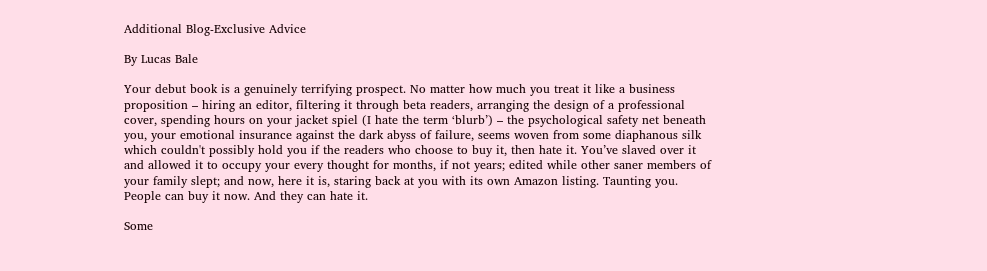Additional Blog-Exclusive Advice

By Lucas Bale

Your debut book is a genuinely terrifying prospect. No matter how much you treat it like a business proposition – hiring an editor, filtering it through beta readers, arranging the design of a professional cover, spending hours on your jacket spiel (I hate the term ‘blurb’) – the psychological safety net beneath you, your emotional insurance against the dark abyss of failure, seems woven from some diaphanous silk which couldn't possibly hold you if the readers who choose to buy it, then hate it. You’ve slaved over it and allowed it to occupy your every thought for months, if not years; edited while other saner members of your family slept; and now, here it is, staring back at you with its own Amazon listing. Taunting you. People can buy it now. And they can hate it.

Some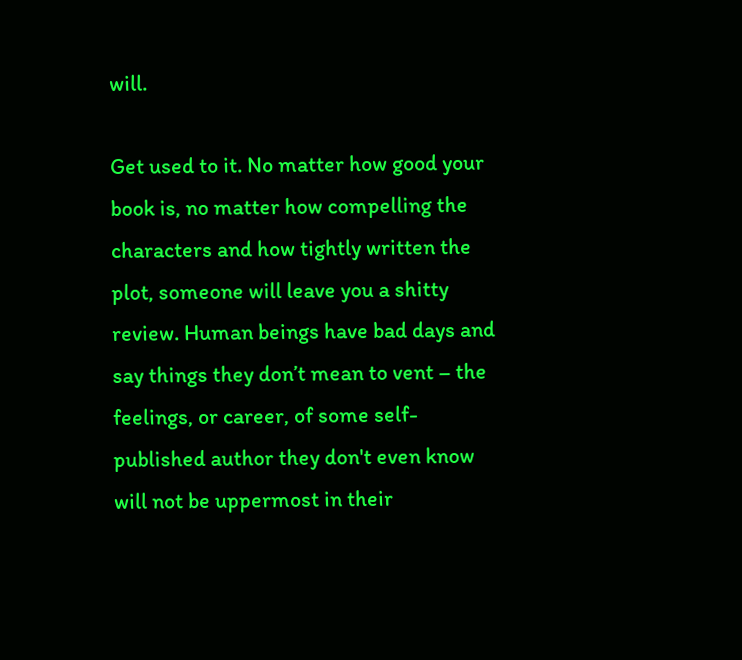will.

Get used to it. No matter how good your book is, no matter how compelling the characters and how tightly written the plot, someone will leave you a shitty review. Human beings have bad days and say things they don’t mean to vent – the feelings, or career, of some self-published author they don't even know will not be uppermost in their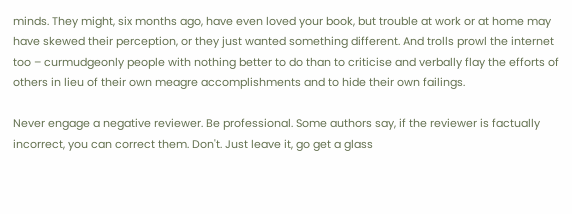minds. They might, six months ago, have even loved your book, but trouble at work or at home may have skewed their perception, or they just wanted something different. And trolls prowl the internet too – curmudgeonly people with nothing better to do than to criticise and verbally flay the efforts of others in lieu of their own meagre accomplishments and to hide their own failings.

Never engage a negative reviewer. Be professional. Some authors say, if the reviewer is factually incorrect, you can correct them. Don't. Just leave it, go get a glass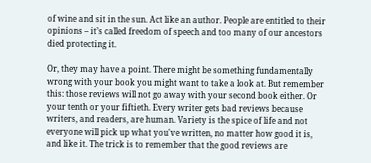of wine and sit in the sun. Act like an author. People are entitled to their opinions – it’s called freedom of speech and too many of our ancestors died protecting it.

Or, they may have a point. There might be something fundamentally wrong with your book you might want to take a look at. But remember this: those reviews will not go away with your second book either. Or your tenth or your fiftieth. Every writer gets bad reviews because writers, and readers, are human. Variety is the spice of life and not everyone will pick up what you've written, no matter how good it is, and like it. The trick is to remember that the good reviews are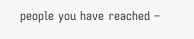people you have reached –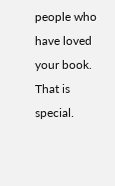people who have loved your book. That is special.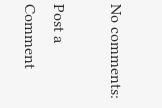No comments:

Post a Comment